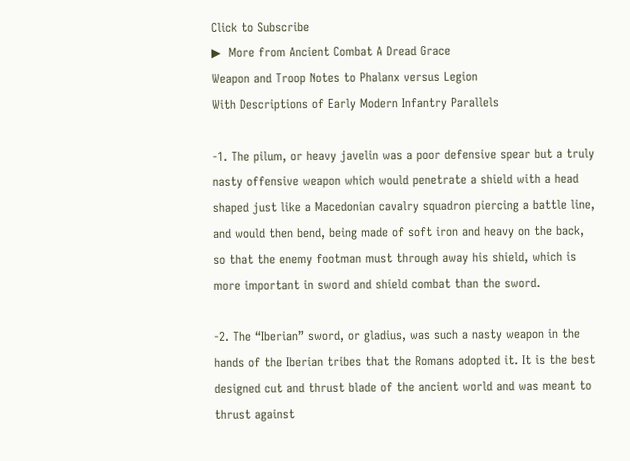Click to Subscribe
▶  More from Ancient Combat A Dread Grace
Weapon and Troop Notes to Phalanx versus Legion
With Descriptions of Early Modern Infantry Parallels

-1. The pilum, or heavy javelin was a poor defensive spear but a truly nasty offensive weapon which would penetrate a shield with a head shaped just like a Macedonian cavalry squadron piercing a battle line, and would then bend, being made of soft iron and heavy on the back, so that the enemy footman must through away his shield, which is more important in sword and shield combat than the sword.

-2. The “Iberian” sword, or gladius, was such a nasty weapon in the hands of the Iberian tribes that the Romans adopted it. It is the best designed cut and thrust blade of the ancient world and was meant to thrust against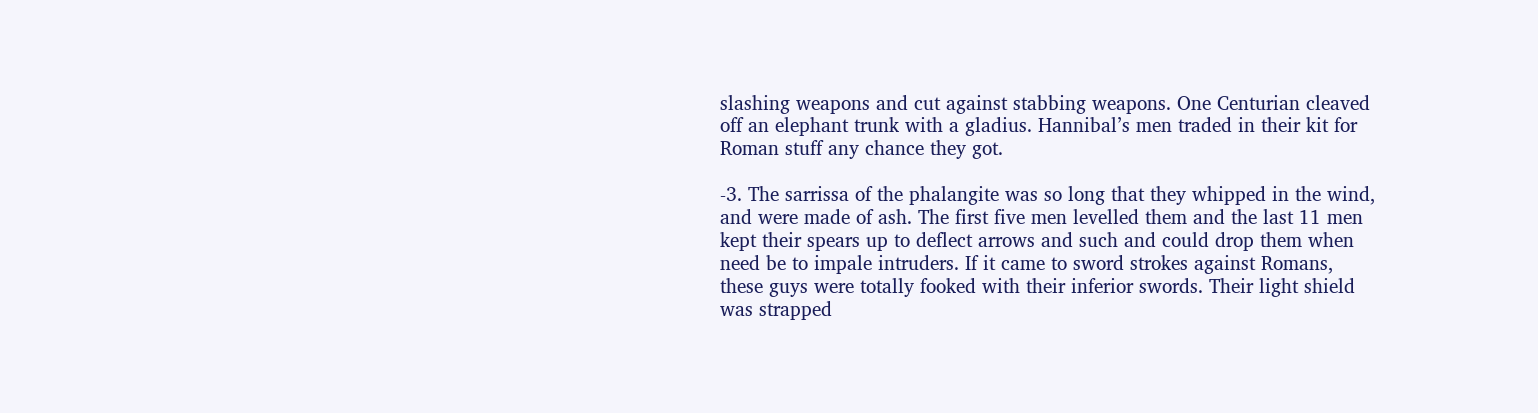slashing weapons and cut against stabbing weapons. One Centurian cleaved off an elephant trunk with a gladius. Hannibal’s men traded in their kit for Roman stuff any chance they got.

-3. The sarrissa of the phalangite was so long that they whipped in the wind, and were made of ash. The first five men levelled them and the last 11 men kept their spears up to deflect arrows and such and could drop them when need be to impale intruders. If it came to sword strokes against Romans, these guys were totally fooked with their inferior swords. Their light shield was strapped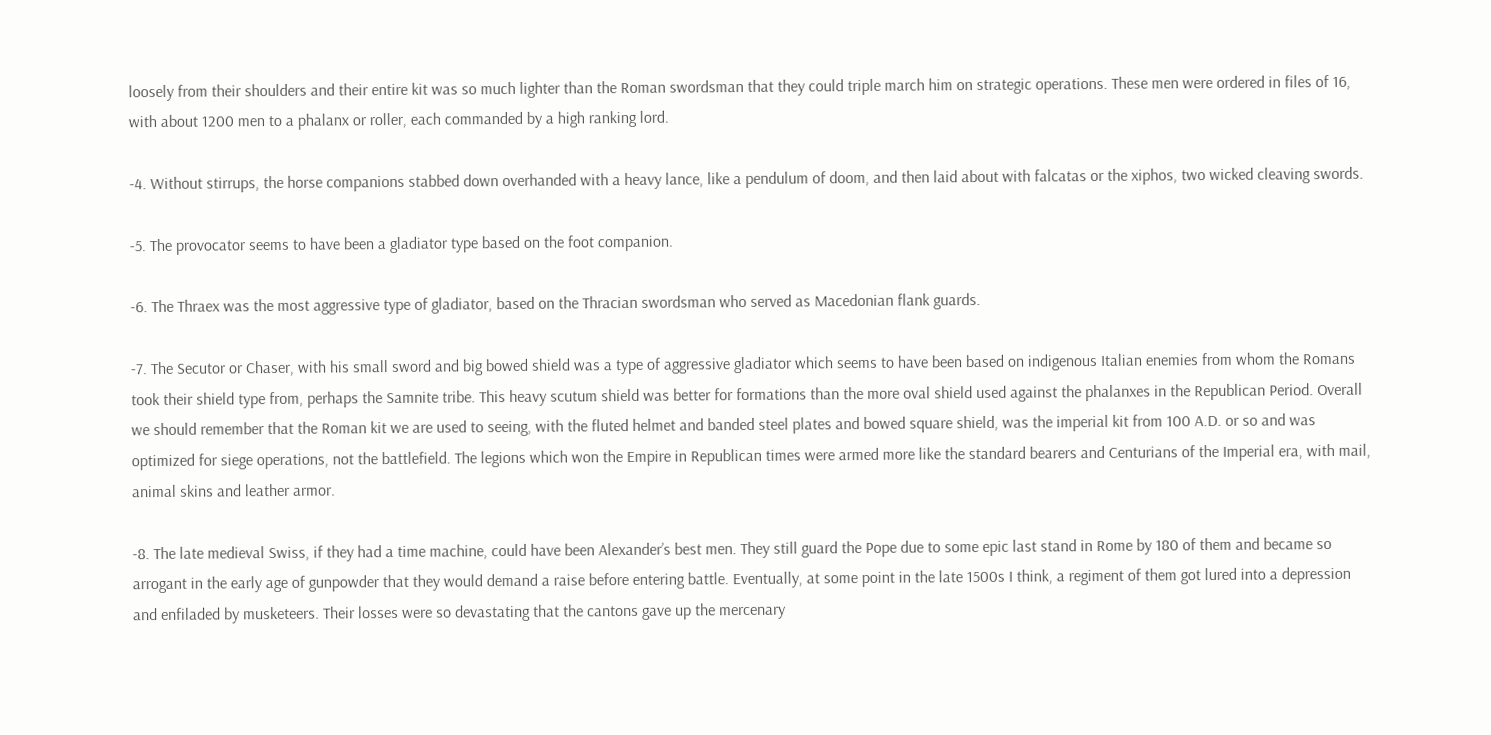loosely from their shoulders and their entire kit was so much lighter than the Roman swordsman that they could triple march him on strategic operations. These men were ordered in files of 16, with about 1200 men to a phalanx or roller, each commanded by a high ranking lord.

-4. Without stirrups, the horse companions stabbed down overhanded with a heavy lance, like a pendulum of doom, and then laid about with falcatas or the xiphos, two wicked cleaving swords.

-5. The provocator seems to have been a gladiator type based on the foot companion.

-6. The Thraex was the most aggressive type of gladiator, based on the Thracian swordsman who served as Macedonian flank guards.

-7. The Secutor or Chaser, with his small sword and big bowed shield was a type of aggressive gladiator which seems to have been based on indigenous Italian enemies from whom the Romans took their shield type from, perhaps the Samnite tribe. This heavy scutum shield was better for formations than the more oval shield used against the phalanxes in the Republican Period. Overall we should remember that the Roman kit we are used to seeing, with the fluted helmet and banded steel plates and bowed square shield, was the imperial kit from 100 A.D. or so and was optimized for siege operations, not the battlefield. The legions which won the Empire in Republican times were armed more like the standard bearers and Centurians of the Imperial era, with mail, animal skins and leather armor.

-8. The late medieval Swiss, if they had a time machine, could have been Alexander’s best men. They still guard the Pope due to some epic last stand in Rome by 180 of them and became so arrogant in the early age of gunpowder that they would demand a raise before entering battle. Eventually, at some point in the late 1500s I think, a regiment of them got lured into a depression and enfiladed by musketeers. Their losses were so devastating that the cantons gave up the mercenary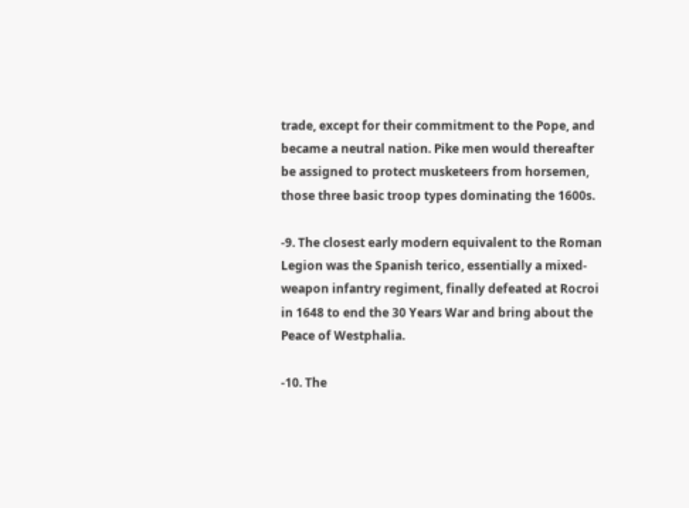trade, except for their commitment to the Pope, and became a neutral nation. Pike men would thereafter be assigned to protect musketeers from horsemen, those three basic troop types dominating the 1600s.

-9. The closest early modern equivalent to the Roman Legion was the Spanish terico, essentially a mixed-weapon infantry regiment, finally defeated at Rocroi in 1648 to end the 30 Years War and bring about the Peace of Westphalia.

-10. The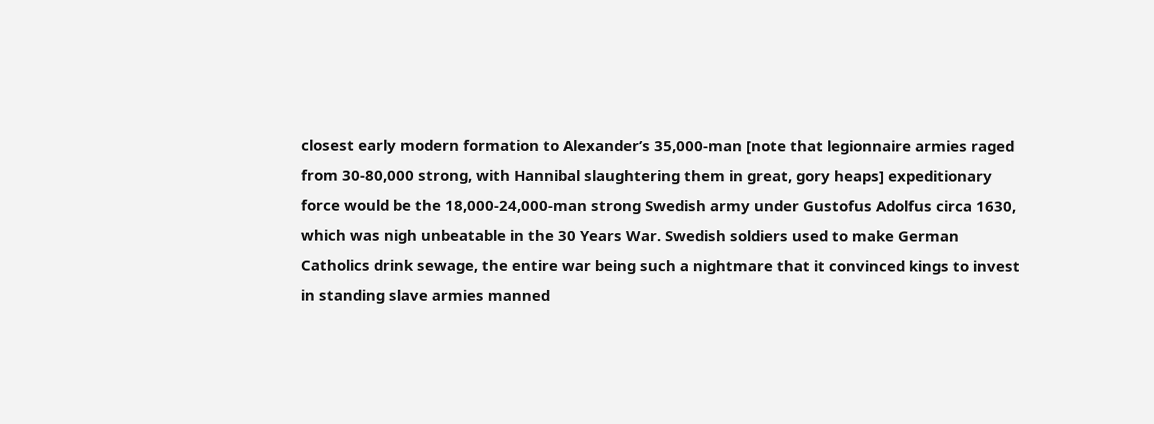closest early modern formation to Alexander’s 35,000-man [note that legionnaire armies raged from 30-80,000 strong, with Hannibal slaughtering them in great, gory heaps] expeditionary force would be the 18,000-24,000-man strong Swedish army under Gustofus Adolfus circa 1630, which was nigh unbeatable in the 30 Years War. Swedish soldiers used to make German Catholics drink sewage, the entire war being such a nightmare that it convinced kings to invest in standing slave armies manned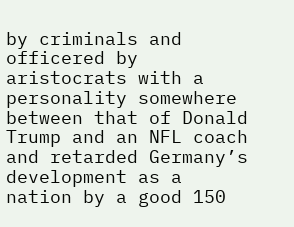by criminals and officered by aristocrats with a personality somewhere between that of Donald Trump and an NFL coach and retarded Germany’s development as a nation by a good 150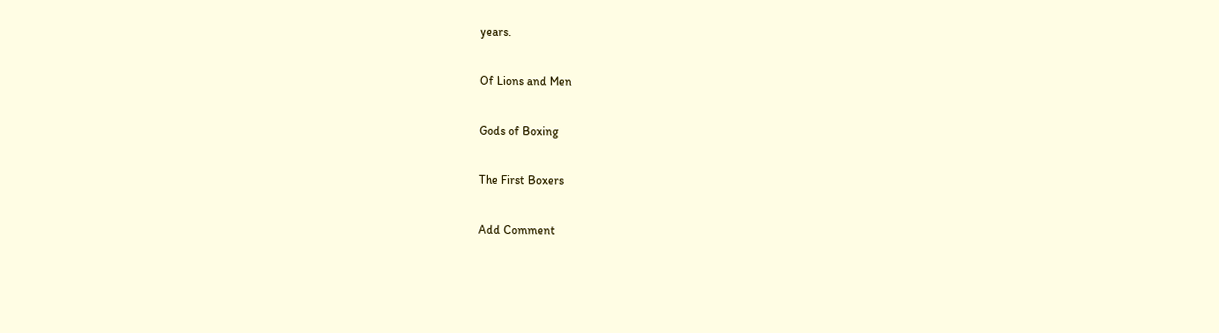years.

Of Lions and Men

Gods of Boxing

The First Boxers

Add Comment